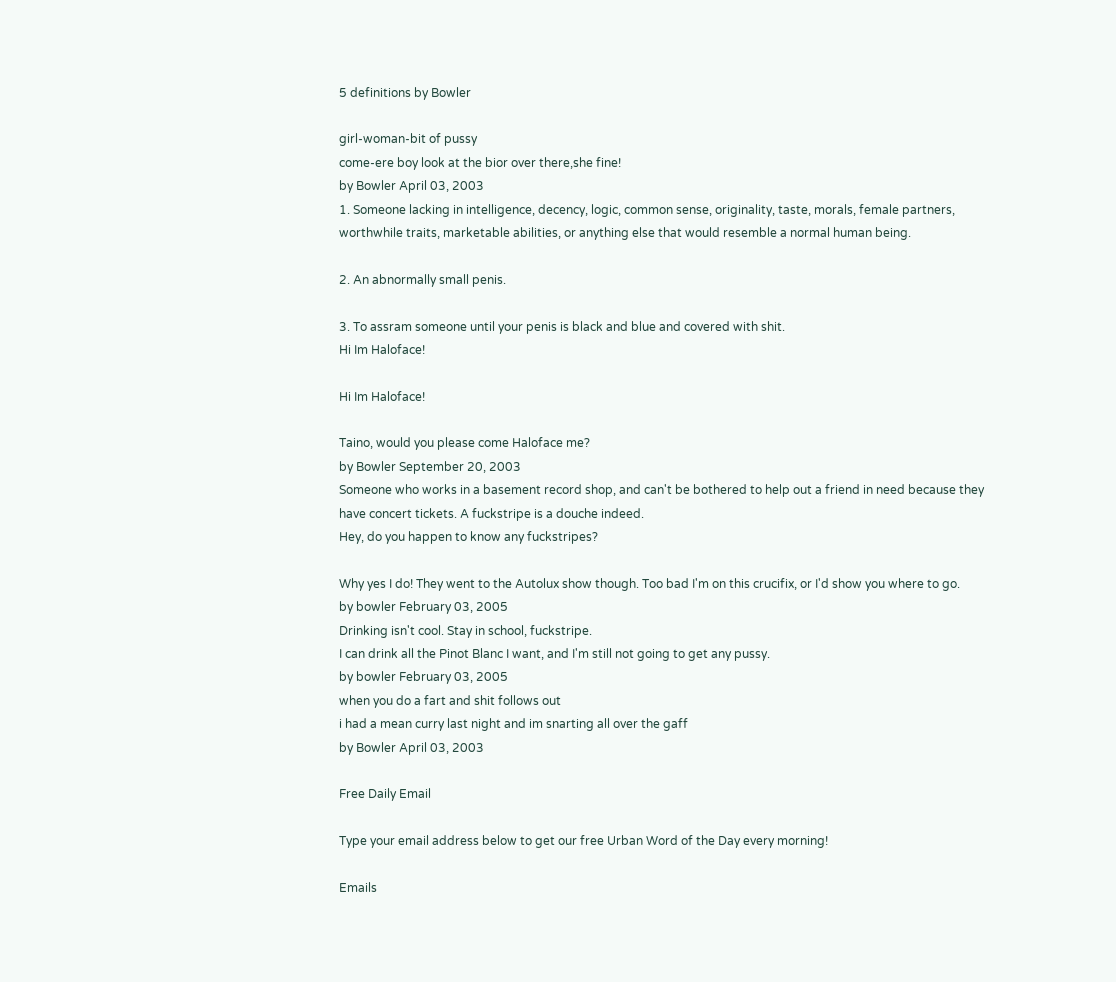5 definitions by Bowler

girl-woman-bit of pussy
come-ere boy look at the bior over there,she fine!
by Bowler April 03, 2003
1. Someone lacking in intelligence, decency, logic, common sense, originality, taste, morals, female partners, worthwhile traits, marketable abilities, or anything else that would resemble a normal human being.

2. An abnormally small penis.

3. To assram someone until your penis is black and blue and covered with shit.
Hi Im Haloface!

Hi Im Haloface!

Taino, would you please come Haloface me?
by Bowler September 20, 2003
Someone who works in a basement record shop, and can't be bothered to help out a friend in need because they have concert tickets. A fuckstripe is a douche indeed.
Hey, do you happen to know any fuckstripes?

Why yes I do! They went to the Autolux show though. Too bad I'm on this crucifix, or I'd show you where to go.
by bowler February 03, 2005
Drinking isn't cool. Stay in school, fuckstripe.
I can drink all the Pinot Blanc I want, and I'm still not going to get any pussy.
by bowler February 03, 2005
when you do a fart and shit follows out
i had a mean curry last night and im snarting all over the gaff
by Bowler April 03, 2003

Free Daily Email

Type your email address below to get our free Urban Word of the Day every morning!

Emails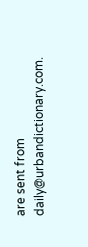are sent from daily@urbandictionary.com.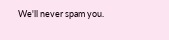We'll never spam you.